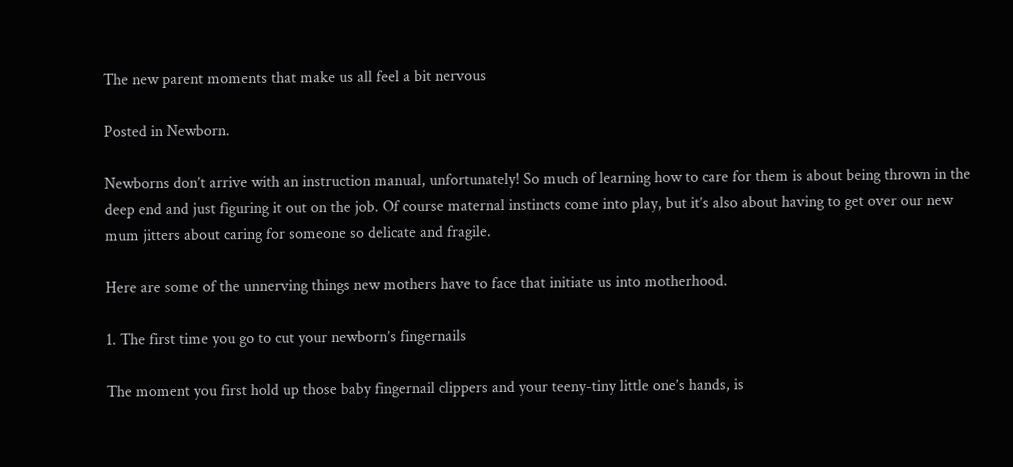The new parent moments that make us all feel a bit nervous

Posted in Newborn.

Newborns don’t arrive with an instruction manual, unfortunately! So much of learning how to care for them is about being thrown in the deep end and just figuring it out on the job. Of course maternal instincts come into play, but it’s also about having to get over our new mum jitters about caring for someone so delicate and fragile.

Here are some of the unnerving things new mothers have to face that initiate us into motherhood.

1. The first time you go to cut your newborn’s fingernails

The moment you first hold up those baby fingernail clippers and your teeny-tiny little one’s hands, is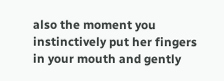also the moment you instinctively put her fingers in your mouth and gently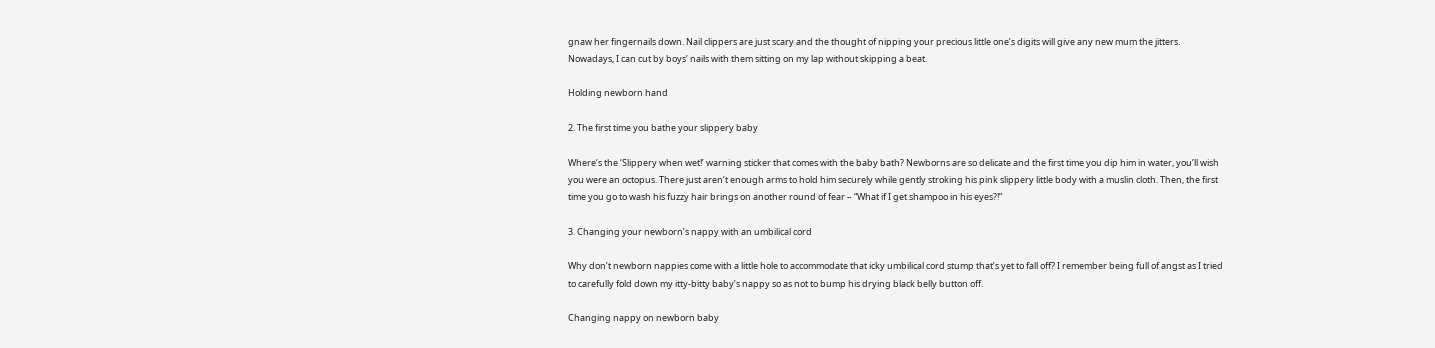gnaw her fingernails down. Nail clippers are just scary and the thought of nipping your precious little one’s digits will give any new mum the jitters. Nowadays, I can cut by boys’ nails with them sitting on my lap without skipping a beat.

Holding newborn hand

2. The first time you bathe your slippery baby

Where’s the ‘Slippery when wet!’ warning sticker that comes with the baby bath? Newborns are so delicate and the first time you dip him in water, you’ll wish you were an octopus. There just aren’t enough arms to hold him securely while gently stroking his pink slippery little body with a muslin cloth. Then, the first time you go to wash his fuzzy hair brings on another round of fear – “What if I get shampoo in his eyes?!”

3. Changing your newborn’s nappy with an umbilical cord

Why don’t newborn nappies come with a little hole to accommodate that icky umbilical cord stump that’s yet to fall off? I remember being full of angst as I tried to carefully fold down my itty-bitty baby’s nappy so as not to bump his drying black belly button off.

Changing nappy on newborn baby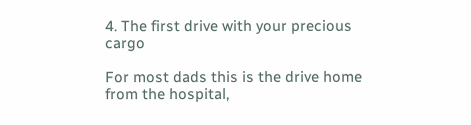4. The first drive with your precious cargo

For most dads this is the drive home from the hospital,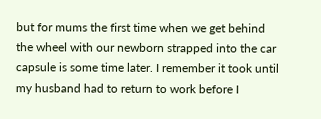but for mums the first time when we get behind the wheel with our newborn strapped into the car capsule is some time later. I remember it took until my husband had to return to work before I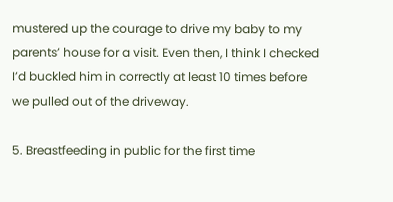mustered up the courage to drive my baby to my parents’ house for a visit. Even then, I think I checked I’d buckled him in correctly at least 10 times before we pulled out of the driveway.

5. Breastfeeding in public for the first time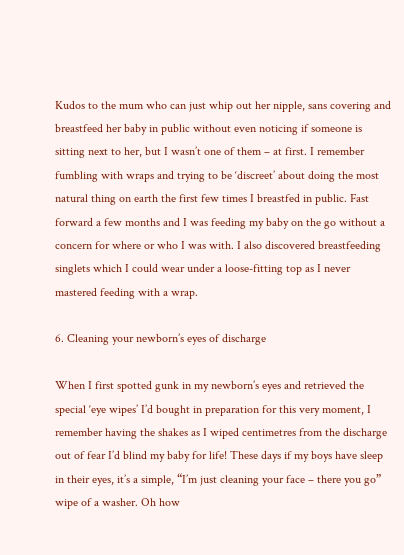Kudos to the mum who can just whip out her nipple, sans covering and breastfeed her baby in public without even noticing if someone is sitting next to her, but I wasn’t one of them – at first. I remember fumbling with wraps and trying to be ‘discreet’ about doing the most natural thing on earth the first few times I breastfed in public. Fast forward a few months and I was feeding my baby on the go without a concern for where or who I was with. I also discovered breastfeeding singlets which I could wear under a loose-fitting top as I never mastered feeding with a wrap.

6. Cleaning your newborn’s eyes of discharge

When I first spotted gunk in my newborn’s eyes and retrieved the special ‘eye wipes’ I’d bought in preparation for this very moment, I remember having the shakes as I wiped centimetres from the discharge out of fear I’d blind my baby for life! These days if my boys have sleep in their eyes, it’s a simple, “I’m just cleaning your face – there you go” wipe of a washer. Oh how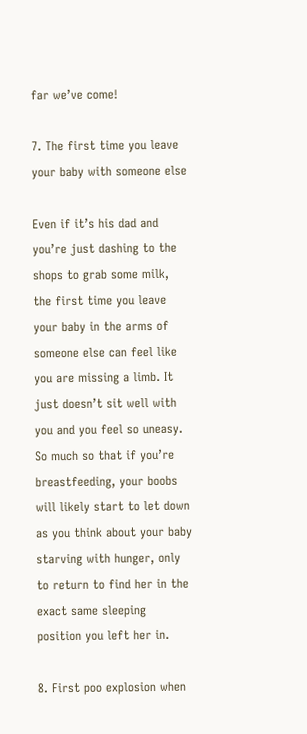far we’ve come!

7. The first time you leave your baby with someone else

Even if it’s his dad and you’re just dashing to the shops to grab some milk, the first time you leave your baby in the arms of someone else can feel like you are missing a limb. It just doesn’t sit well with you and you feel so uneasy. So much so that if you’re breastfeeding, your boobs will likely start to let down as you think about your baby starving with hunger, only to return to find her in the exact same sleeping position you left her in.

8. First poo explosion when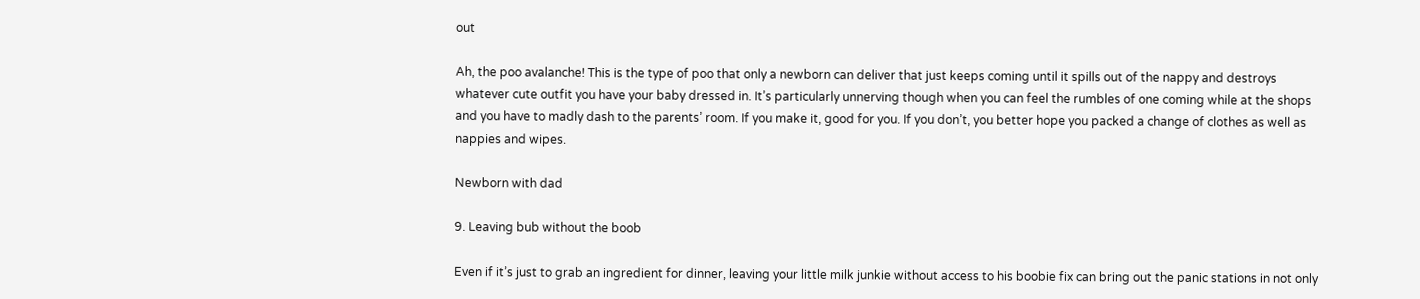out

Ah, the poo avalanche! This is the type of poo that only a newborn can deliver that just keeps coming until it spills out of the nappy and destroys whatever cute outfit you have your baby dressed in. It’s particularly unnerving though when you can feel the rumbles of one coming while at the shops and you have to madly dash to the parents’ room. If you make it, good for you. If you don’t, you better hope you packed a change of clothes as well as nappies and wipes.

Newborn with dad

9. Leaving bub without the boob

Even if it’s just to grab an ingredient for dinner, leaving your little milk junkie without access to his boobie fix can bring out the panic stations in not only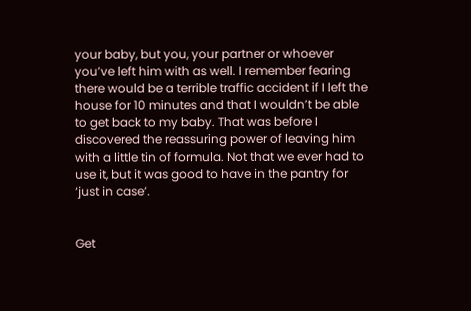your baby, but you, your partner or whoever you’ve left him with as well. I remember fearing there would be a terrible traffic accident if I left the house for 10 minutes and that I wouldn’t be able to get back to my baby. That was before I discovered the reassuring power of leaving him with a little tin of formula. Not that we ever had to use it, but it was good to have in the pantry for ‘just in case’.


Get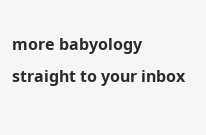more babyology straight to your inbox